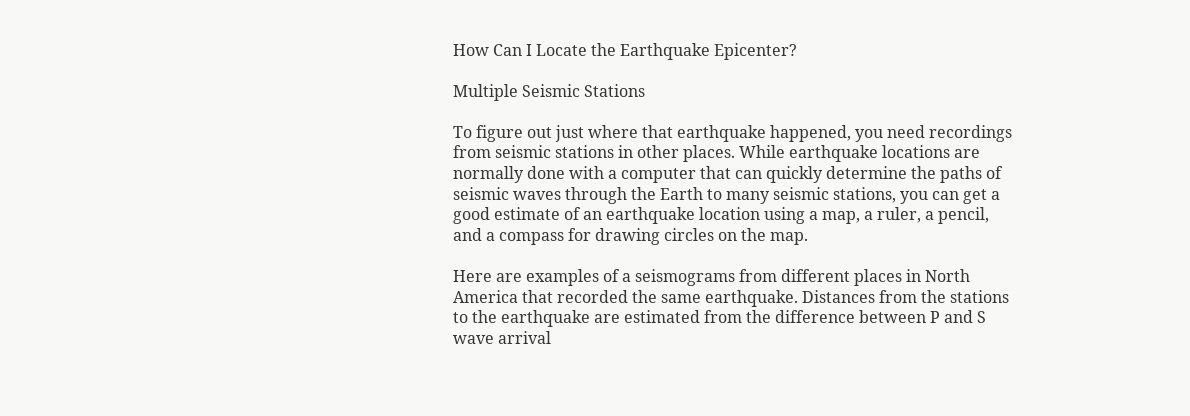How Can I Locate the Earthquake Epicenter?

Multiple Seismic Stations

To figure out just where that earthquake happened, you need recordings from seismic stations in other places. While earthquake locations are normally done with a computer that can quickly determine the paths of seismic waves through the Earth to many seismic stations, you can get a good estimate of an earthquake location using a map, a ruler, a pencil, and a compass for drawing circles on the map.

Here are examples of a seismograms from different places in North America that recorded the same earthquake. Distances from the stations to the earthquake are estimated from the difference between P and S wave arrival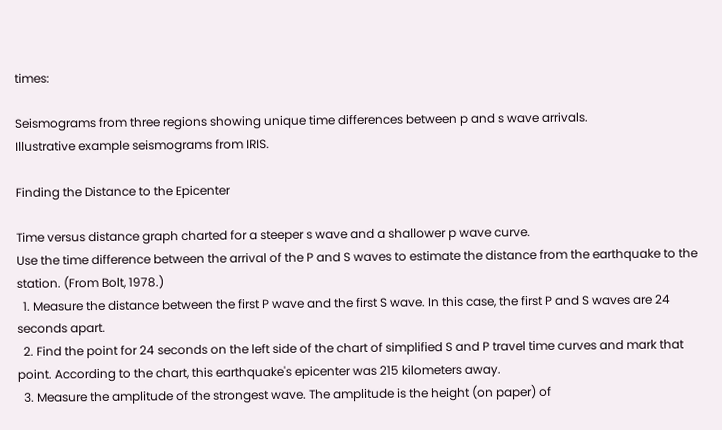times:

Seismograms from three regions showing unique time differences between p and s wave arrivals.
Illustrative example seismograms from IRIS.

Finding the Distance to the Epicenter

Time versus distance graph charted for a steeper s wave and a shallower p wave curve.
Use the time difference between the arrival of the P and S waves to estimate the distance from the earthquake to the station. (From Bolt, 1978.)
  1. Measure the distance between the first P wave and the first S wave. In this case, the first P and S waves are 24 seconds apart.
  2. Find the point for 24 seconds on the left side of the chart of simplified S and P travel time curves and mark that point. According to the chart, this earthquake's epicenter was 215 kilometers away.
  3. Measure the amplitude of the strongest wave. The amplitude is the height (on paper) of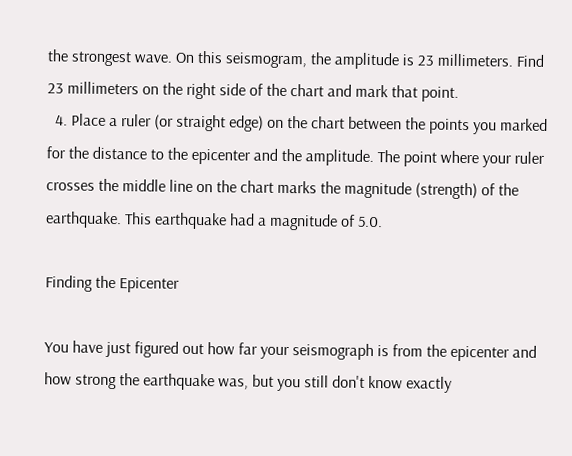the strongest wave. On this seismogram, the amplitude is 23 millimeters. Find 23 millimeters on the right side of the chart and mark that point.
  4. Place a ruler (or straight edge) on the chart between the points you marked for the distance to the epicenter and the amplitude. The point where your ruler crosses the middle line on the chart marks the magnitude (strength) of the earthquake. This earthquake had a magnitude of 5.0.

Finding the Epicenter

You have just figured out how far your seismograph is from the epicenter and how strong the earthquake was, but you still don't know exactly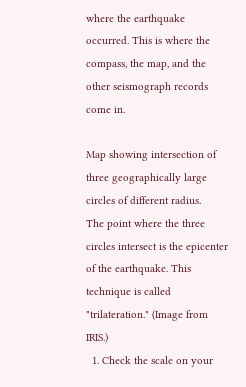where the earthquake occurred. This is where the compass, the map, and the other seismograph records come in.

Map showing intersection of three geographically large circles of different radius.
The point where the three circles intersect is the epicenter of the earthquake. This technique is called "trilateration." (Image from IRIS.)
  1. Check the scale on your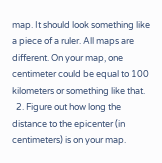map. It should look something like a piece of a ruler. All maps are different. On your map, one centimeter could be equal to 100 kilometers or something like that.
  2. Figure out how long the distance to the epicenter (in centimeters) is on your map.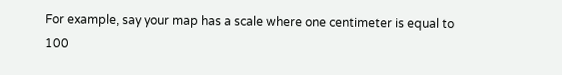For example, say your map has a scale where one centimeter is equal to 100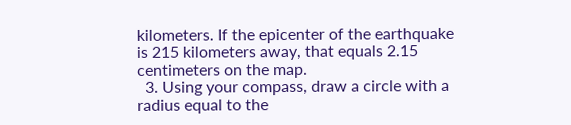kilometers. If the epicenter of the earthquake is 215 kilometers away, that equals 2.15 centimeters on the map.
  3. Using your compass, draw a circle with a radius equal to the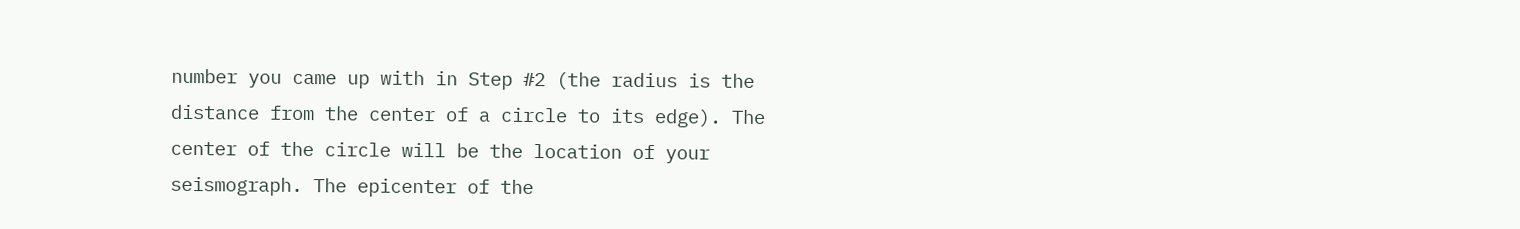number you came up with in Step #2 (the radius is the distance from the center of a circle to its edge). The center of the circle will be the location of your seismograph. The epicenter of the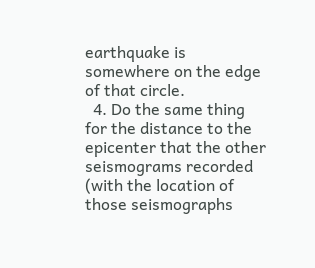earthquake is somewhere on the edge of that circle.
  4. Do the same thing for the distance to the epicenter that the other seismograms recorded (with the location of those seismographs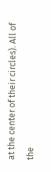at the center of their circles). All of the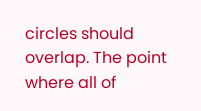circles should overlap. The point where all of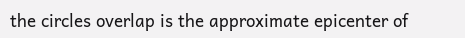the circles overlap is the approximate epicenter of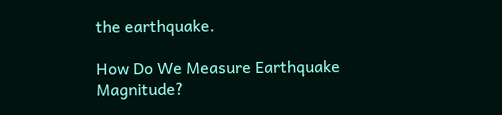the earthquake.

How Do We Measure Earthquake Magnitude?